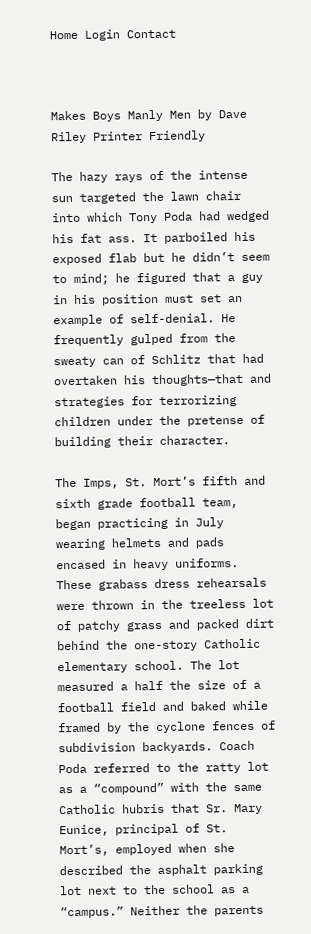Home Login Contact



Makes Boys Manly Men by Dave Riley Printer Friendly

The hazy rays of the intense sun targeted the lawn chair into which Tony Poda had wedged his fat ass. It parboiled his exposed flab but he didn’t seem to mind; he figured that a guy in his position must set an example of self-denial. He frequently gulped from the sweaty can of Schlitz that had overtaken his thoughts—that and strategies for terrorizing children under the pretense of building their character.

The Imps, St. Mort’s fifth and sixth grade football team, began practicing in July wearing helmets and pads encased in heavy uniforms. These grabass dress rehearsals were thrown in the treeless lot of patchy grass and packed dirt behind the one-story Catholic elementary school. The lot measured a half the size of a football field and baked while framed by the cyclone fences of subdivision backyards. Coach Poda referred to the ratty lot as a “compound” with the same Catholic hubris that Sr. Mary Eunice, principal of St. Mort’s, employed when she described the asphalt parking lot next to the school as a “campus.” Neither the parents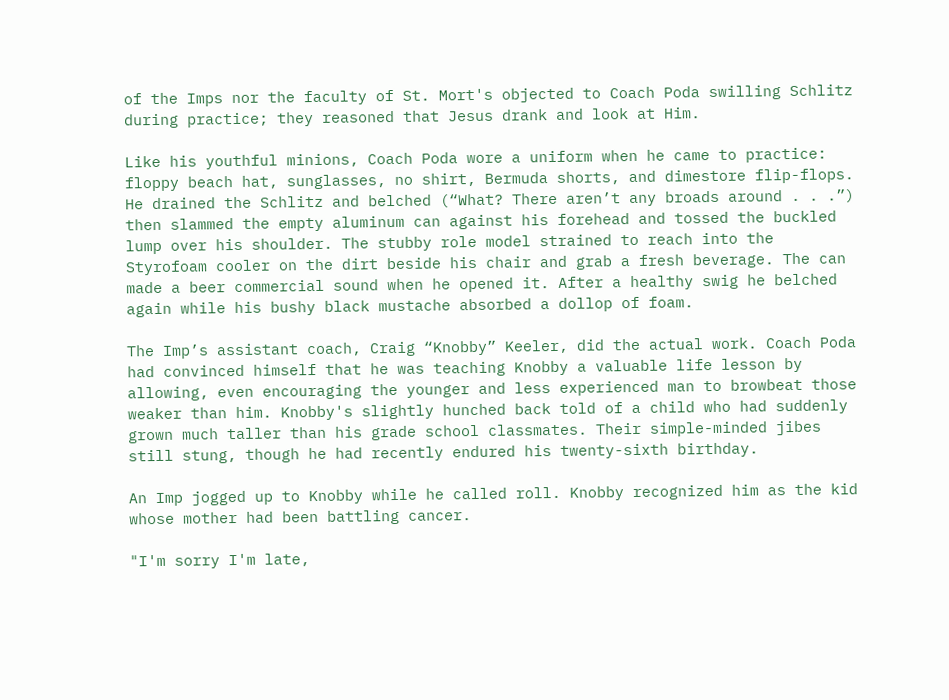of the Imps nor the faculty of St. Mort's objected to Coach Poda swilling Schlitz during practice; they reasoned that Jesus drank and look at Him.

Like his youthful minions, Coach Poda wore a uniform when he came to practice: floppy beach hat, sunglasses, no shirt, Bermuda shorts, and dimestore flip-flops. He drained the Schlitz and belched (“What? There aren’t any broads around . . .”) then slammed the empty aluminum can against his forehead and tossed the buckled lump over his shoulder. The stubby role model strained to reach into the Styrofoam cooler on the dirt beside his chair and grab a fresh beverage. The can made a beer commercial sound when he opened it. After a healthy swig he belched again while his bushy black mustache absorbed a dollop of foam.

The Imp’s assistant coach, Craig “Knobby” Keeler, did the actual work. Coach Poda had convinced himself that he was teaching Knobby a valuable life lesson by allowing, even encouraging the younger and less experienced man to browbeat those weaker than him. Knobby's slightly hunched back told of a child who had suddenly grown much taller than his grade school classmates. Their simple-minded jibes still stung, though he had recently endured his twenty-sixth birthday.

An Imp jogged up to Knobby while he called roll. Knobby recognized him as the kid whose mother had been battling cancer.

"I'm sorry I'm late,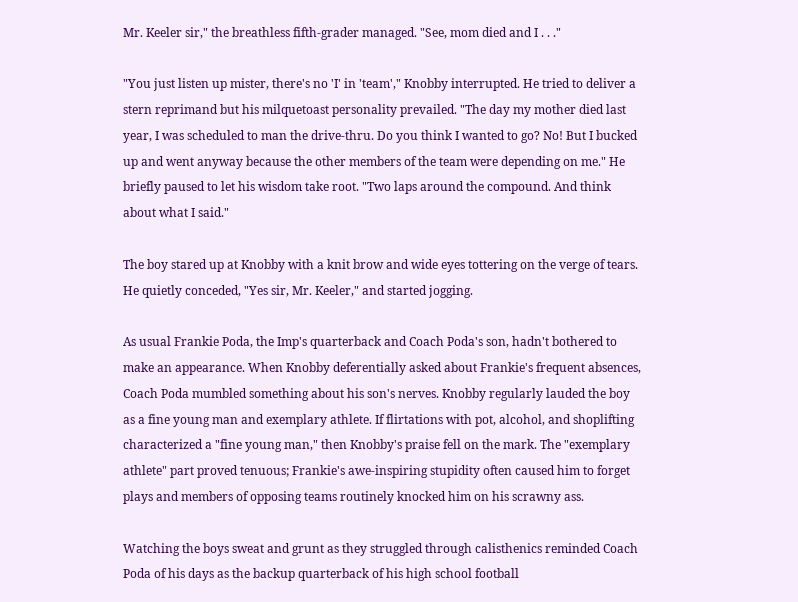Mr. Keeler sir," the breathless fifth-grader managed. "See, mom died and I . . ."

"You just listen up mister, there's no 'I' in 'team'," Knobby interrupted. He tried to deliver a stern reprimand but his milquetoast personality prevailed. "The day my mother died last year, I was scheduled to man the drive-thru. Do you think I wanted to go? No! But I bucked up and went anyway because the other members of the team were depending on me." He briefly paused to let his wisdom take root. "Two laps around the compound. And think about what I said."

The boy stared up at Knobby with a knit brow and wide eyes tottering on the verge of tears. He quietly conceded, "Yes sir, Mr. Keeler," and started jogging.

As usual Frankie Poda, the Imp's quarterback and Coach Poda's son, hadn't bothered to make an appearance. When Knobby deferentially asked about Frankie's frequent absences, Coach Poda mumbled something about his son's nerves. Knobby regularly lauded the boy as a fine young man and exemplary athlete. If flirtations with pot, alcohol, and shoplifting characterized a "fine young man," then Knobby's praise fell on the mark. The "exemplary athlete" part proved tenuous; Frankie's awe-inspiring stupidity often caused him to forget plays and members of opposing teams routinely knocked him on his scrawny ass.

Watching the boys sweat and grunt as they struggled through calisthenics reminded Coach Poda of his days as the backup quarterback of his high school football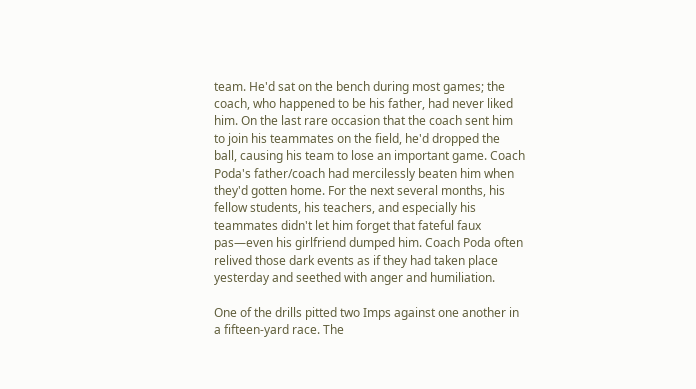team. He'd sat on the bench during most games; the coach, who happened to be his father, had never liked him. On the last rare occasion that the coach sent him to join his teammates on the field, he'd dropped the ball, causing his team to lose an important game. Coach Poda's father/coach had mercilessly beaten him when they'd gotten home. For the next several months, his fellow students, his teachers, and especially his teammates didn't let him forget that fateful faux pas—even his girlfriend dumped him. Coach Poda often relived those dark events as if they had taken place yesterday and seethed with anger and humiliation.

One of the drills pitted two Imps against one another in a fifteen-yard race. The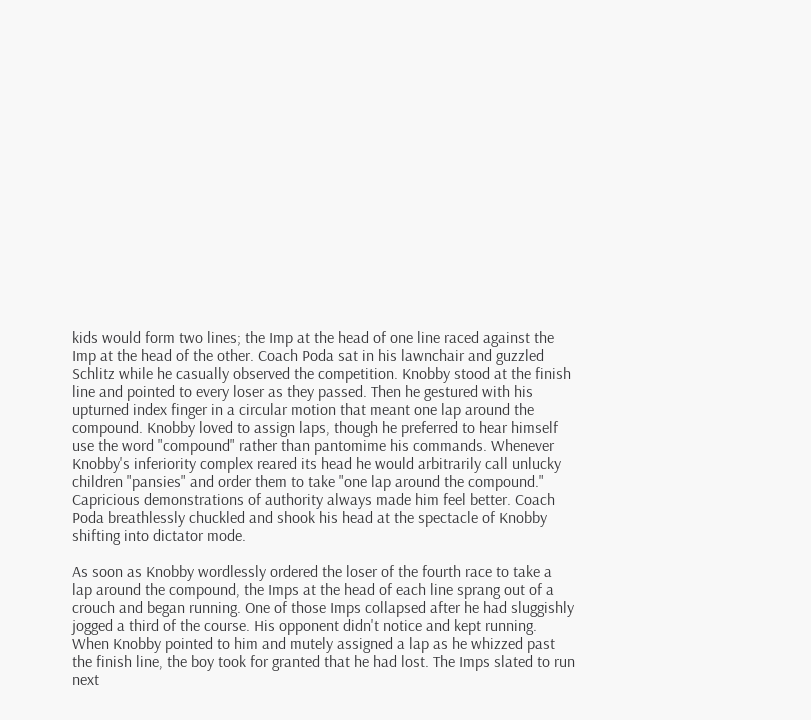kids would form two lines; the Imp at the head of one line raced against the Imp at the head of the other. Coach Poda sat in his lawnchair and guzzled Schlitz while he casually observed the competition. Knobby stood at the finish line and pointed to every loser as they passed. Then he gestured with his upturned index finger in a circular motion that meant one lap around the compound. Knobby loved to assign laps, though he preferred to hear himself use the word "compound" rather than pantomime his commands. Whenever Knobby's inferiority complex reared its head he would arbitrarily call unlucky children "pansies" and order them to take "one lap around the compound." Capricious demonstrations of authority always made him feel better. Coach Poda breathlessly chuckled and shook his head at the spectacle of Knobby shifting into dictator mode.

As soon as Knobby wordlessly ordered the loser of the fourth race to take a lap around the compound, the Imps at the head of each line sprang out of a crouch and began running. One of those Imps collapsed after he had sluggishly jogged a third of the course. His opponent didn't notice and kept running. When Knobby pointed to him and mutely assigned a lap as he whizzed past the finish line, the boy took for granted that he had lost. The Imps slated to run next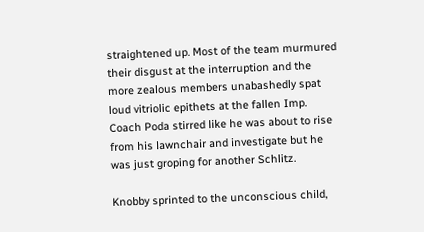straightened up. Most of the team murmured their disgust at the interruption and the more zealous members unabashedly spat loud vitriolic epithets at the fallen Imp. Coach Poda stirred like he was about to rise from his lawnchair and investigate but he was just groping for another Schlitz.

Knobby sprinted to the unconscious child,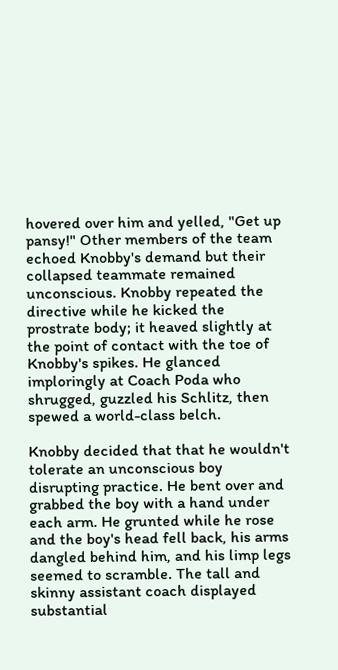hovered over him and yelled, "Get up pansy!" Other members of the team echoed Knobby's demand but their collapsed teammate remained unconscious. Knobby repeated the directive while he kicked the prostrate body; it heaved slightly at the point of contact with the toe of Knobby's spikes. He glanced imploringly at Coach Poda who shrugged, guzzled his Schlitz, then spewed a world-class belch.

Knobby decided that that he wouldn't tolerate an unconscious boy disrupting practice. He bent over and grabbed the boy with a hand under each arm. He grunted while he rose and the boy's head fell back, his arms dangled behind him, and his limp legs seemed to scramble. The tall and skinny assistant coach displayed substantial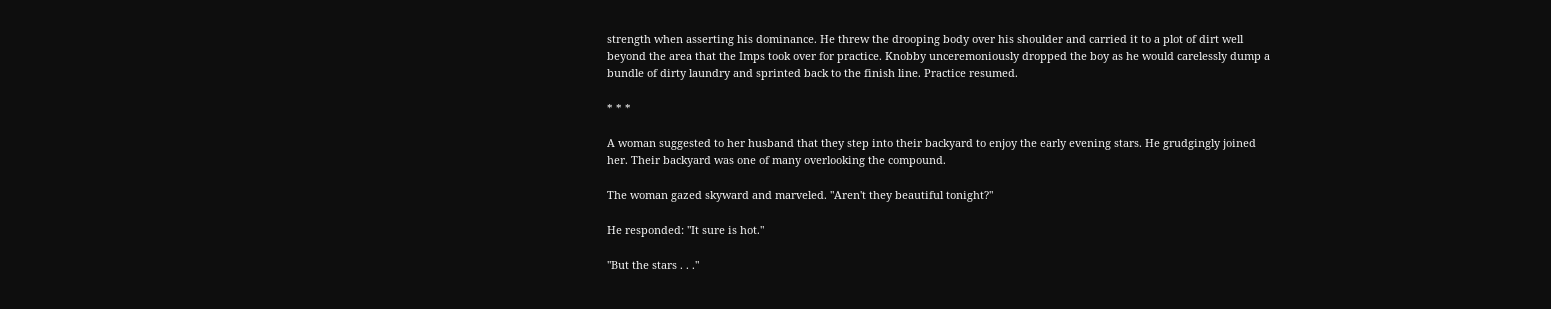strength when asserting his dominance. He threw the drooping body over his shoulder and carried it to a plot of dirt well beyond the area that the Imps took over for practice. Knobby unceremoniously dropped the boy as he would carelessly dump a bundle of dirty laundry and sprinted back to the finish line. Practice resumed.

* * *

A woman suggested to her husband that they step into their backyard to enjoy the early evening stars. He grudgingly joined her. Their backyard was one of many overlooking the compound.

The woman gazed skyward and marveled. "Aren't they beautiful tonight?"

He responded: "It sure is hot."

"But the stars . . ."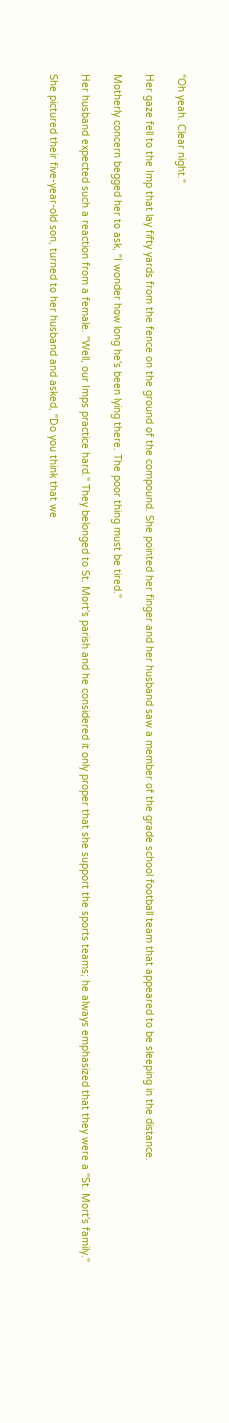"Oh yeah. Clear night."

Her gaze fell to the Imp that lay fifty yards from the fence on the ground of the compound. She pointed her finger and her husband saw a member of the grade school football team that appeared to be sleeping in the distance.

Motherly concern begged her to ask, "I wonder how long he's been lying there. The poor thing must be tired."

Her husband expected such a reaction from a female. "Well, our Imps practice hard." They belonged to St. Mort's parish and he considered it only proper that she support the sports teams; he always emphasized that they were a "St. Mort's family."

She pictured their five-year-old son, turned to her husband and asked, "Do you think that we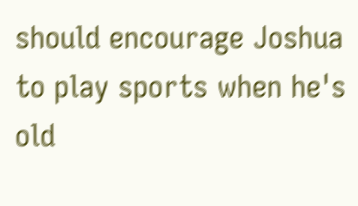should encourage Joshua to play sports when he's old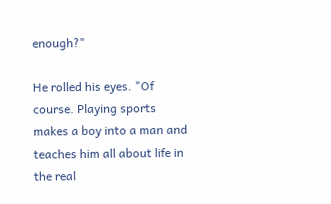enough?"

He rolled his eyes. "Of course. Playing sports makes a boy into a man and teaches him all about life in the real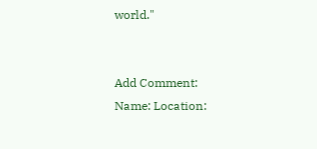world."


Add Comment:
Name: Location: